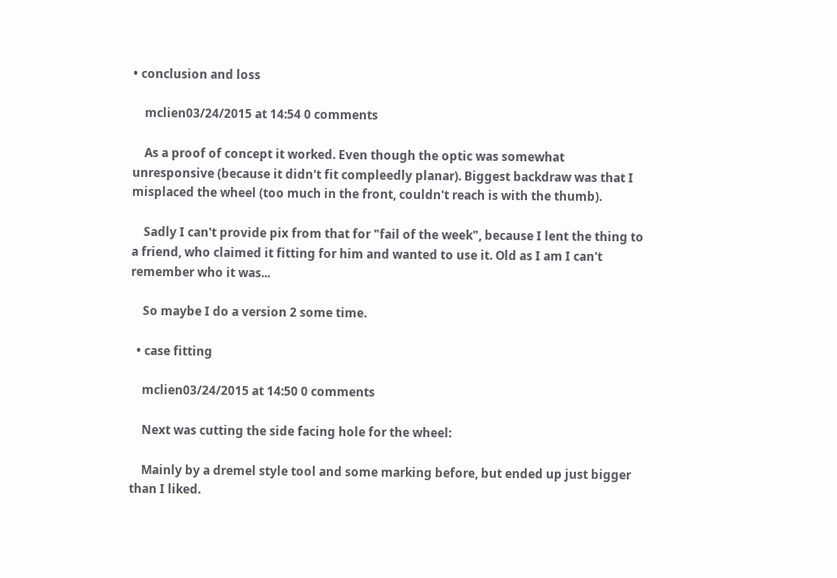• conclusion and loss

    mclien03/24/2015 at 14:54 0 comments

    As a proof of concept it worked. Even though the optic was somewhat unresponsive (because it didn't fit compleedly planar). Biggest backdraw was that I misplaced the wheel (too much in the front, couldn't reach is with the thumb).

    Sadly I can't provide pix from that for "fail of the week", because I lent the thing to a friend, who claimed it fitting for him and wanted to use it. Old as I am I can't remember who it was...

    So maybe I do a version 2 some time.

  • case fitting

    mclien03/24/2015 at 14:50 0 comments

    Next was cutting the side facing hole for the wheel:

    Mainly by a dremel style tool and some marking before, but ended up just bigger than I liked.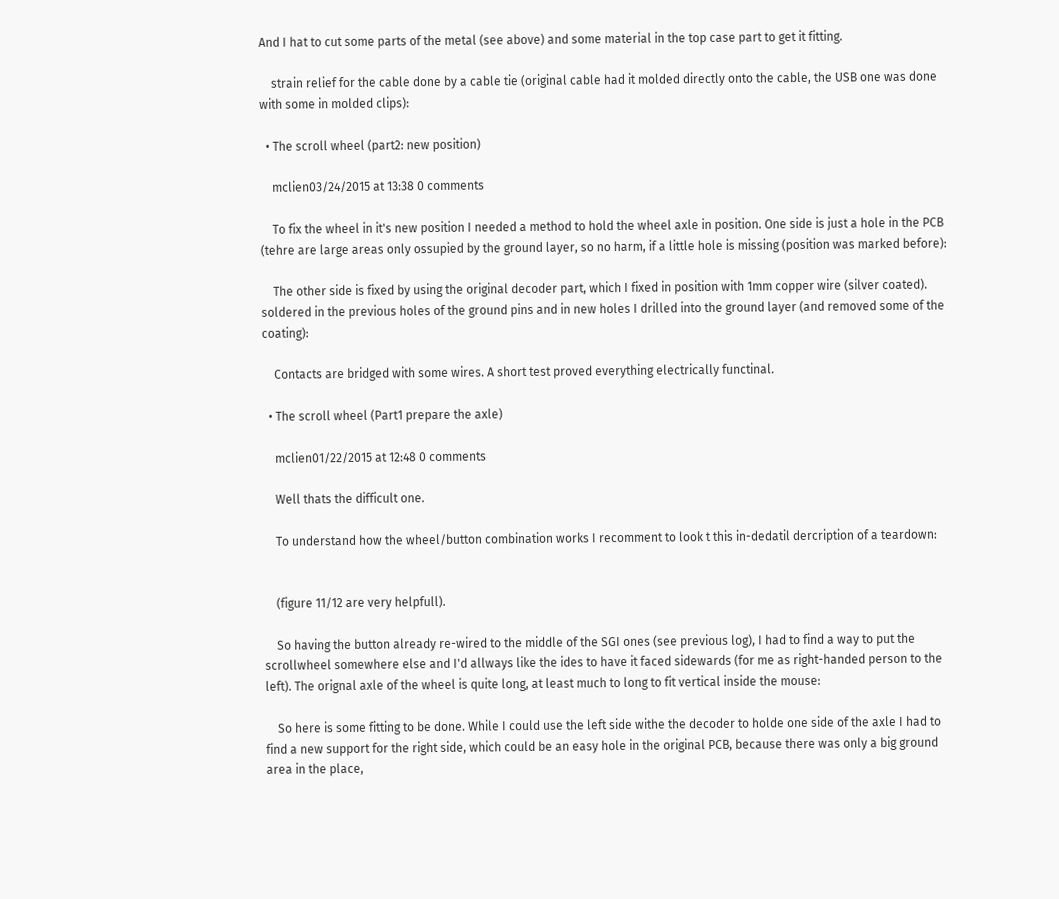And I hat to cut some parts of the metal (see above) and some material in the top case part to get it fitting.

    strain relief for the cable done by a cable tie (original cable had it molded directly onto the cable, the USB one was done with some in molded clips):

  • The scroll wheel (part2: new position)

    mclien03/24/2015 at 13:38 0 comments

    To fix the wheel in it's new position I needed a method to hold the wheel axle in position. One side is just a hole in the PCB (tehre are large areas only ossupied by the ground layer, so no harm, if a little hole is missing (position was marked before):

    The other side is fixed by using the original decoder part, which I fixed in position with 1mm copper wire (silver coated). soldered in the previous holes of the ground pins and in new holes I drilled into the ground layer (and removed some of the coating):

    Contacts are bridged with some wires. A short test proved everything electrically functinal.

  • The scroll wheel (Part1 prepare the axle)

    mclien01/22/2015 at 12:48 0 comments

    Well thats the difficult one.

    To understand how the wheel/button combination works I recomment to look t this in-dedatil dercription of a teardown:


    (figure 11/12 are very helpfull).

    So having the button already re-wired to the middle of the SGI ones (see previous log), I had to find a way to put the scrollwheel somewhere else and I'd allways like the ides to have it faced sidewards (for me as right-handed person to the left). The orignal axle of the wheel is quite long, at least much to long to fit vertical inside the mouse:

    So here is some fitting to be done. While I could use the left side withe the decoder to holde one side of the axle I had to find a new support for the right side, which could be an easy hole in the original PCB, because there was only a big ground area in the place,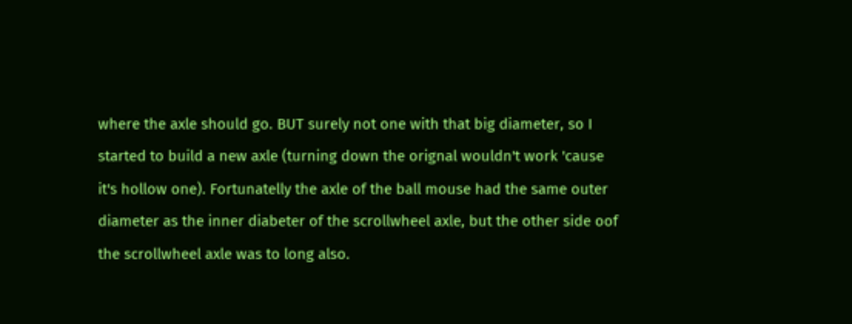where the axle should go. BUT surely not one with that big diameter, so I started to build a new axle (turning down the orignal wouldn't work 'cause it's hollow one). Fortunatelly the axle of the ball mouse had the same outer diameter as the inner diabeter of the scrollwheel axle, but the other side oof the scrollwheel axle was to long also.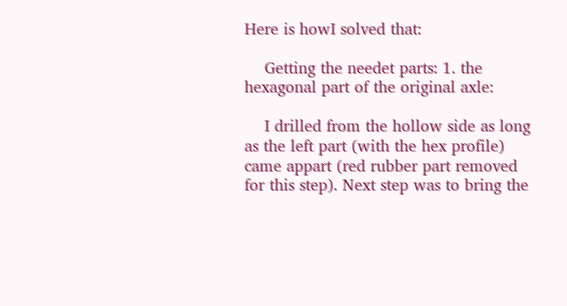Here is howI solved that:

    Getting the needet parts: 1. the hexagonal part of the original axle:

    I drilled from the hollow side as long as the left part (with the hex profile) came appart (red rubber part removed for this step). Next step was to bring the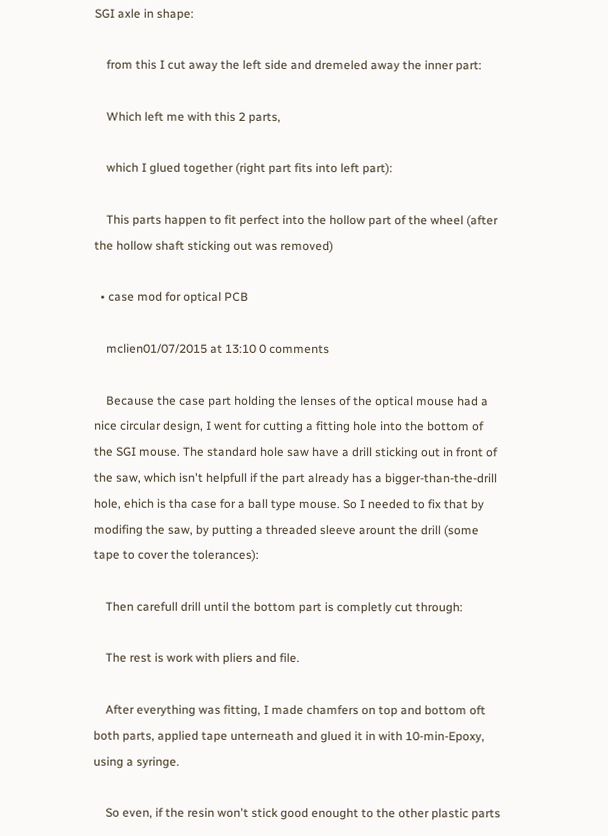SGI axle in shape:

    from this I cut away the left side and dremeled away the inner part:

    Which left me with this 2 parts,

    which I glued together (right part fits into left part):

    This parts happen to fit perfect into the hollow part of the wheel (after the hollow shaft sticking out was removed)

  • case mod for optical PCB

    mclien01/07/2015 at 13:10 0 comments

    Because the case part holding the lenses of the optical mouse had a nice circular design, I went for cutting a fitting hole into the bottom of the SGI mouse. The standard hole saw have a drill sticking out in front of the saw, which isn't helpfull if the part already has a bigger-than-the-drill hole, ehich is tha case for a ball type mouse. So I needed to fix that by modifing the saw, by putting a threaded sleeve arount the drill (some tape to cover the tolerances):

    Then carefull drill until the bottom part is completly cut through:

    The rest is work with pliers and file.

    After everything was fitting, I made chamfers on top and bottom oft both parts, applied tape unterneath and glued it in with 10-min-Epoxy, using a syringe.

    So even, if the resin won't stick good enought to the other plastic parts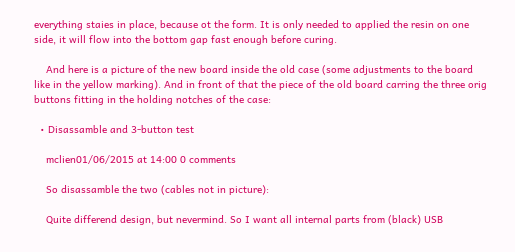everything staies in place, because ot the form. It is only needed to applied the resin on one side, it will flow into the bottom gap fast enough before curing.

    And here is a picture of the new board inside the old case (some adjustments to the board like in the yellow marking). And in front of that the piece of the old board carring the three orig buttons fitting in the holding notches of the case:

  • Disassamble and 3-button test

    mclien01/06/2015 at 14:00 0 comments

    So disassamble the two (cables not in picture):

    Quite differend design, but nevermind. So I want all internal parts from (black) USB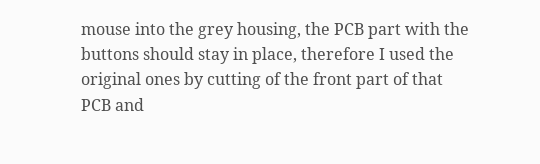mouse into the grey housing, the PCB part with the buttons should stay in place, therefore I used the original ones by cutting of the front part of that PCB and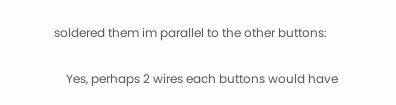soldered them im parallel to the other buttons:

    Yes, perhaps 2 wires each buttons would have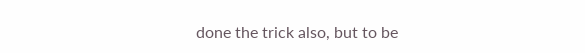done the trick also, but to be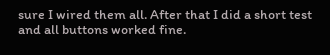sure I wired them all. After that I did a short test and all buttons worked fine.